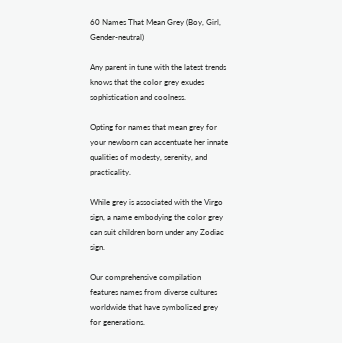60 Names That Mean Grey (Boy, Girl, Gender-neutral)

Any parent in tune with the latest trends knows that the color grey exudes sophistication and coolness.

Opting for names that mean grey for your newborn can accentuate her innate qualities of modesty, serenity, and practicality.

While grey is associated with the Virgo sign, a name embodying the color grey can suit children born under any Zodiac sign.

Our comprehensive compilation features names from diverse cultures worldwide that have symbolized grey for generations.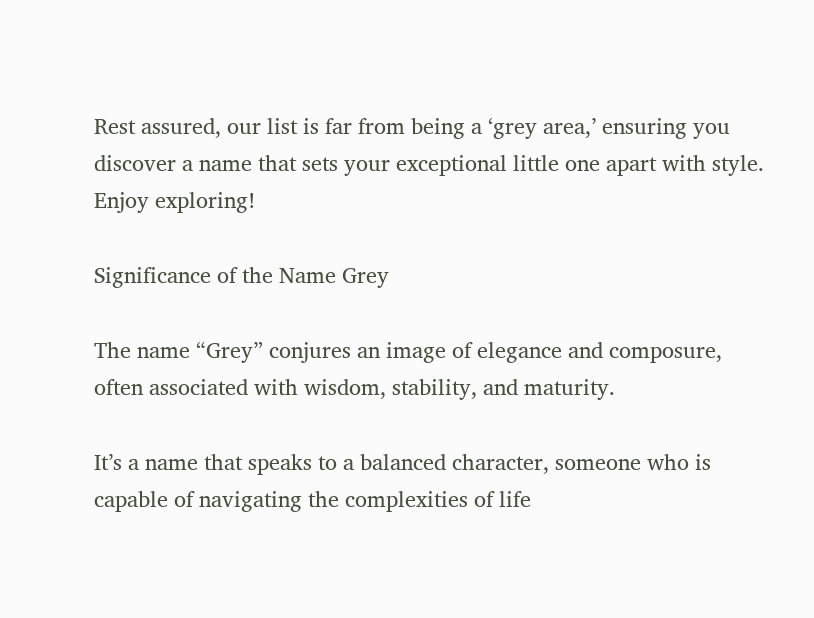Rest assured, our list is far from being a ‘grey area,’ ensuring you discover a name that sets your exceptional little one apart with style. Enjoy exploring!

Significance of the Name Grey

The name “Grey” conjures an image of elegance and composure, often associated with wisdom, stability, and maturity.

It’s a name that speaks to a balanced character, someone who is capable of navigating the complexities of life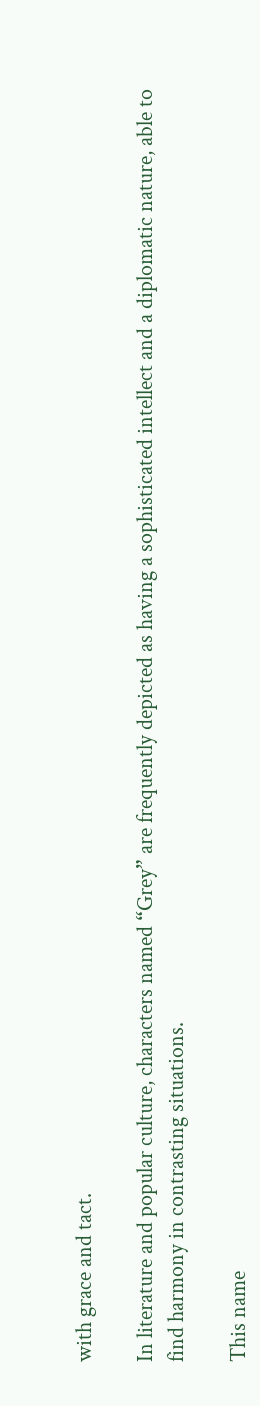with grace and tact.

In literature and popular culture, characters named “Grey” are frequently depicted as having a sophisticated intellect and a diplomatic nature, able to find harmony in contrasting situations.

This name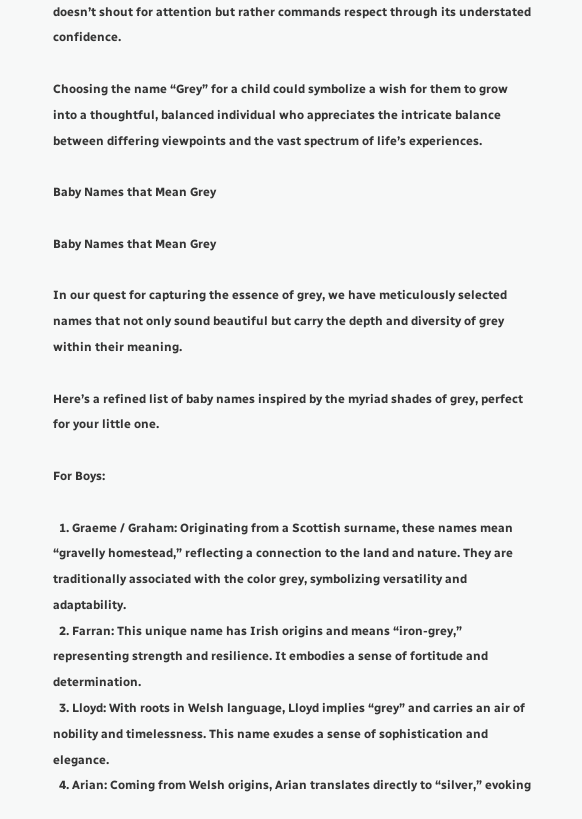doesn’t shout for attention but rather commands respect through its understated confidence.

Choosing the name “Grey” for a child could symbolize a wish for them to grow into a thoughtful, balanced individual who appreciates the intricate balance between differing viewpoints and the vast spectrum of life’s experiences.

Baby Names that Mean Grey

Baby Names that Mean Grey

In our quest for capturing the essence of grey, we have meticulously selected names that not only sound beautiful but carry the depth and diversity of grey within their meaning.

Here’s a refined list of baby names inspired by the myriad shades of grey, perfect for your little one.

For Boys:

  1. Graeme / Graham: Originating from a Scottish surname, these names mean “gravelly homestead,” reflecting a connection to the land and nature. They are traditionally associated with the color grey, symbolizing versatility and adaptability.
  2. Farran: This unique name has Irish origins and means “iron-grey,” representing strength and resilience. It embodies a sense of fortitude and determination.
  3. Lloyd: With roots in Welsh language, Lloyd implies “grey” and carries an air of nobility and timelessness. This name exudes a sense of sophistication and elegance.
  4. Arian: Coming from Welsh origins, Arian translates directly to “silver,” evoking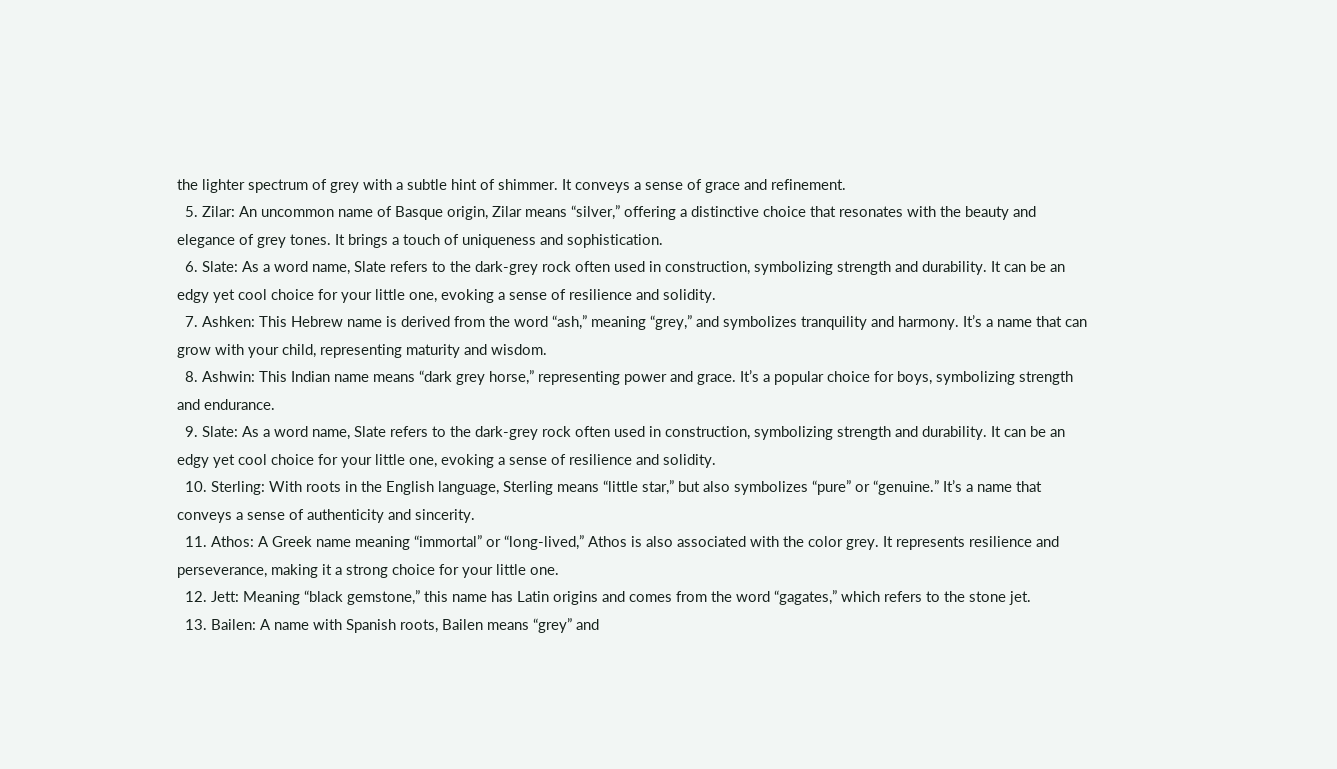the lighter spectrum of grey with a subtle hint of shimmer. It conveys a sense of grace and refinement.
  5. Zilar: An uncommon name of Basque origin, Zilar means “silver,” offering a distinctive choice that resonates with the beauty and elegance of grey tones. It brings a touch of uniqueness and sophistication.
  6. Slate: As a word name, Slate refers to the dark-grey rock often used in construction, symbolizing strength and durability. It can be an edgy yet cool choice for your little one, evoking a sense of resilience and solidity.
  7. Ashken: This Hebrew name is derived from the word “ash,” meaning “grey,” and symbolizes tranquility and harmony. It’s a name that can grow with your child, representing maturity and wisdom.
  8. Ashwin: This Indian name means “dark grey horse,” representing power and grace. It’s a popular choice for boys, symbolizing strength and endurance.
  9. Slate: As a word name, Slate refers to the dark-grey rock often used in construction, symbolizing strength and durability. It can be an edgy yet cool choice for your little one, evoking a sense of resilience and solidity.
  10. Sterling: With roots in the English language, Sterling means “little star,” but also symbolizes “pure” or “genuine.” It’s a name that conveys a sense of authenticity and sincerity.
  11. Athos: A Greek name meaning “immortal” or “long-lived,” Athos is also associated with the color grey. It represents resilience and perseverance, making it a strong choice for your little one.
  12. Jett: Meaning “black gemstone,” this name has Latin origins and comes from the word “gagates,” which refers to the stone jet.
  13. Bailen: A name with Spanish roots, Bailen means “grey” and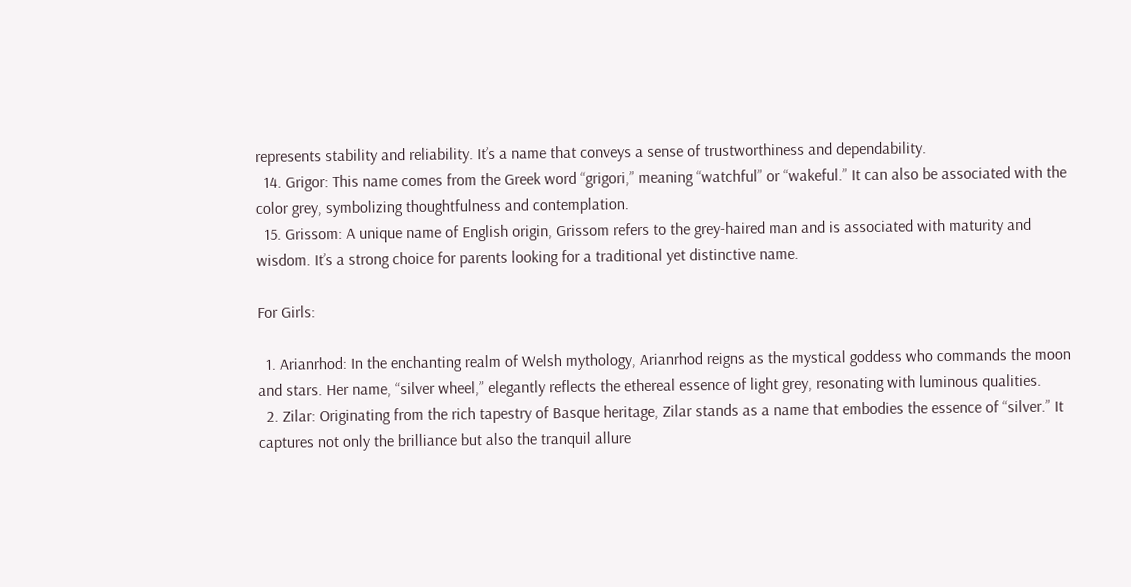represents stability and reliability. It’s a name that conveys a sense of trustworthiness and dependability.
  14. Grigor: This name comes from the Greek word “grigori,” meaning “watchful” or “wakeful.” It can also be associated with the color grey, symbolizing thoughtfulness and contemplation.
  15. Grissom: A unique name of English origin, Grissom refers to the grey-haired man and is associated with maturity and wisdom. It’s a strong choice for parents looking for a traditional yet distinctive name.

For Girls:

  1. Arianrhod: In the enchanting realm of Welsh mythology, Arianrhod reigns as the mystical goddess who commands the moon and stars. Her name, “silver wheel,” elegantly reflects the ethereal essence of light grey, resonating with luminous qualities.
  2. Zilar: Originating from the rich tapestry of Basque heritage, Zilar stands as a name that embodies the essence of “silver.” It captures not only the brilliance but also the tranquil allure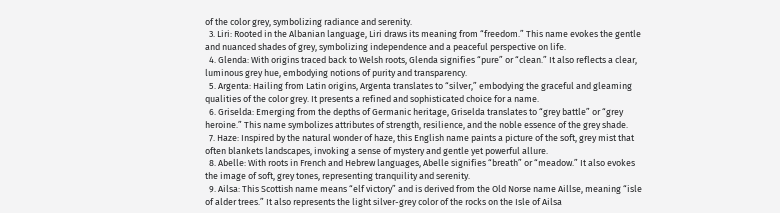of the color grey, symbolizing radiance and serenity.
  3. Liri: Rooted in the Albanian language, Liri draws its meaning from “freedom.” This name evokes the gentle and nuanced shades of grey, symbolizing independence and a peaceful perspective on life.
  4. Glenda: With origins traced back to Welsh roots, Glenda signifies “pure” or “clean.” It also reflects a clear, luminous grey hue, embodying notions of purity and transparency.
  5. Argenta: Hailing from Latin origins, Argenta translates to “silver,” embodying the graceful and gleaming qualities of the color grey. It presents a refined and sophisticated choice for a name.
  6. Griselda: Emerging from the depths of Germanic heritage, Griselda translates to “grey battle” or “grey heroine.” This name symbolizes attributes of strength, resilience, and the noble essence of the grey shade.
  7. Haze: Inspired by the natural wonder of haze, this English name paints a picture of the soft, grey mist that often blankets landscapes, invoking a sense of mystery and gentle yet powerful allure.
  8. Abelle: With roots in French and Hebrew languages, Abelle signifies “breath” or “meadow.” It also evokes the image of soft, grey tones, representing tranquility and serenity.
  9. Ailsa: This Scottish name means “elf victory” and is derived from the Old Norse name Aillse, meaning “isle of alder trees.” It also represents the light silver-grey color of the rocks on the Isle of Ailsa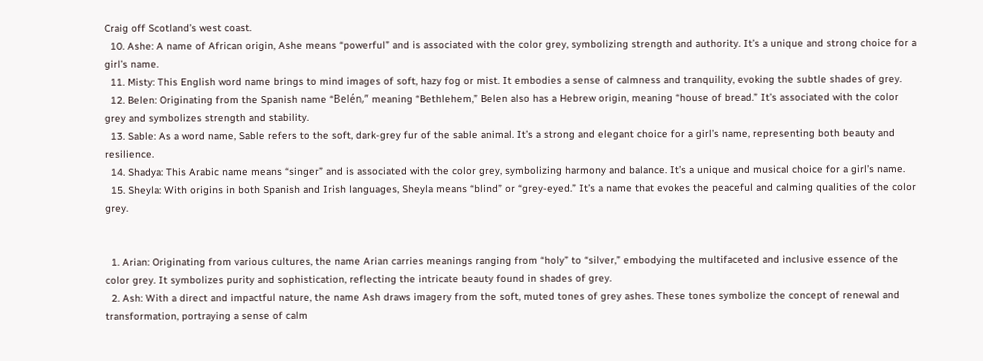Craig off Scotland’s west coast.
  10. Ashe: A name of African origin, Ashe means “powerful” and is associated with the color grey, symbolizing strength and authority. It’s a unique and strong choice for a girl’s name.
  11. Misty: This English word name brings to mind images of soft, hazy fog or mist. It embodies a sense of calmness and tranquility, evoking the subtle shades of grey.
  12. Belen: Originating from the Spanish name “Belén,” meaning “Bethlehem,” Belen also has a Hebrew origin, meaning “house of bread.” It’s associated with the color grey and symbolizes strength and stability.
  13. Sable: As a word name, Sable refers to the soft, dark-grey fur of the sable animal. It’s a strong and elegant choice for a girl’s name, representing both beauty and resilience.
  14. Shadya: This Arabic name means “singer” and is associated with the color grey, symbolizing harmony and balance. It’s a unique and musical choice for a girl’s name.
  15. Sheyla: With origins in both Spanish and Irish languages, Sheyla means “blind” or “grey-eyed.” It’s a name that evokes the peaceful and calming qualities of the color grey.


  1. Arian: Originating from various cultures, the name Arian carries meanings ranging from “holy” to “silver,” embodying the multifaceted and inclusive essence of the color grey. It symbolizes purity and sophistication, reflecting the intricate beauty found in shades of grey.
  2. Ash: With a direct and impactful nature, the name Ash draws imagery from the soft, muted tones of grey ashes. These tones symbolize the concept of renewal and transformation, portraying a sense of calm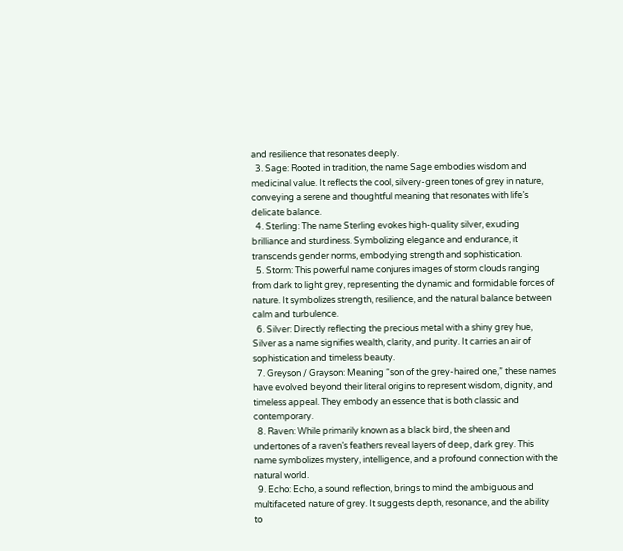and resilience that resonates deeply.
  3. Sage: Rooted in tradition, the name Sage embodies wisdom and medicinal value. It reflects the cool, silvery-green tones of grey in nature, conveying a serene and thoughtful meaning that resonates with life’s delicate balance.
  4. Sterling: The name Sterling evokes high-quality silver, exuding brilliance and sturdiness. Symbolizing elegance and endurance, it transcends gender norms, embodying strength and sophistication.
  5. Storm: This powerful name conjures images of storm clouds ranging from dark to light grey, representing the dynamic and formidable forces of nature. It symbolizes strength, resilience, and the natural balance between calm and turbulence.
  6. Silver: Directly reflecting the precious metal with a shiny grey hue, Silver as a name signifies wealth, clarity, and purity. It carries an air of sophistication and timeless beauty.
  7. Greyson / Grayson: Meaning “son of the grey-haired one,” these names have evolved beyond their literal origins to represent wisdom, dignity, and timeless appeal. They embody an essence that is both classic and contemporary.
  8. Raven: While primarily known as a black bird, the sheen and undertones of a raven’s feathers reveal layers of deep, dark grey. This name symbolizes mystery, intelligence, and a profound connection with the natural world.
  9. Echo: Echo, a sound reflection, brings to mind the ambiguous and multifaceted nature of grey. It suggests depth, resonance, and the ability to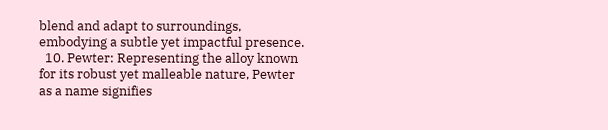blend and adapt to surroundings, embodying a subtle yet impactful presence.
  10. Pewter: Representing the alloy known for its robust yet malleable nature, Pewter as a name signifies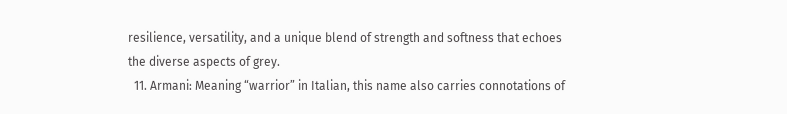resilience, versatility, and a unique blend of strength and softness that echoes the diverse aspects of grey.
  11. Armani: Meaning “warrior” in Italian, this name also carries connotations of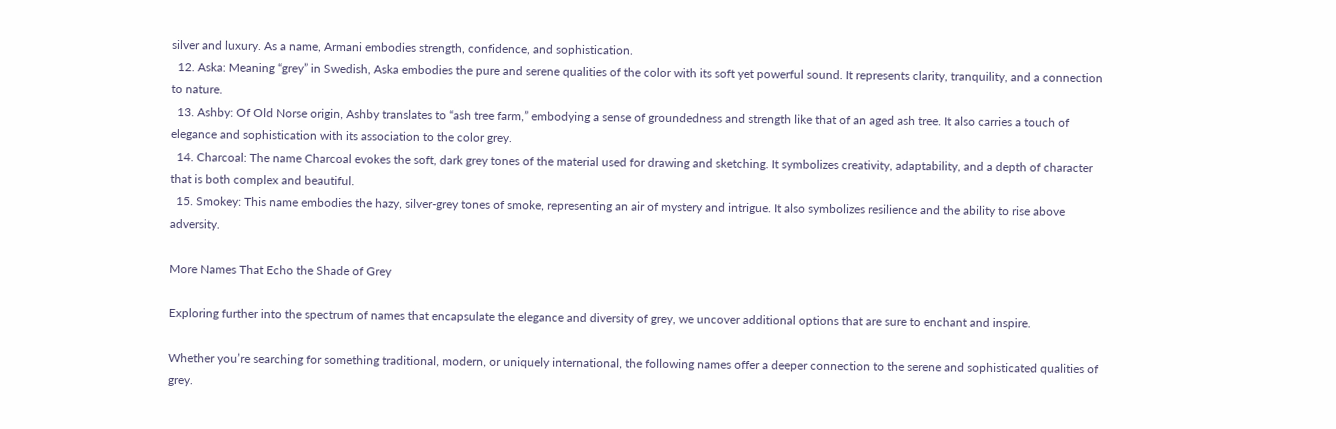silver and luxury. As a name, Armani embodies strength, confidence, and sophistication.
  12. Aska: Meaning “grey” in Swedish, Aska embodies the pure and serene qualities of the color with its soft yet powerful sound. It represents clarity, tranquility, and a connection to nature.
  13. Ashby: Of Old Norse origin, Ashby translates to “ash tree farm,” embodying a sense of groundedness and strength like that of an aged ash tree. It also carries a touch of elegance and sophistication with its association to the color grey.
  14. Charcoal: The name Charcoal evokes the soft, dark grey tones of the material used for drawing and sketching. It symbolizes creativity, adaptability, and a depth of character that is both complex and beautiful.
  15. Smokey: This name embodies the hazy, silver-grey tones of smoke, representing an air of mystery and intrigue. It also symbolizes resilience and the ability to rise above adversity.

More Names That Echo the Shade of Grey

Exploring further into the spectrum of names that encapsulate the elegance and diversity of grey, we uncover additional options that are sure to enchant and inspire.

Whether you’re searching for something traditional, modern, or uniquely international, the following names offer a deeper connection to the serene and sophisticated qualities of grey.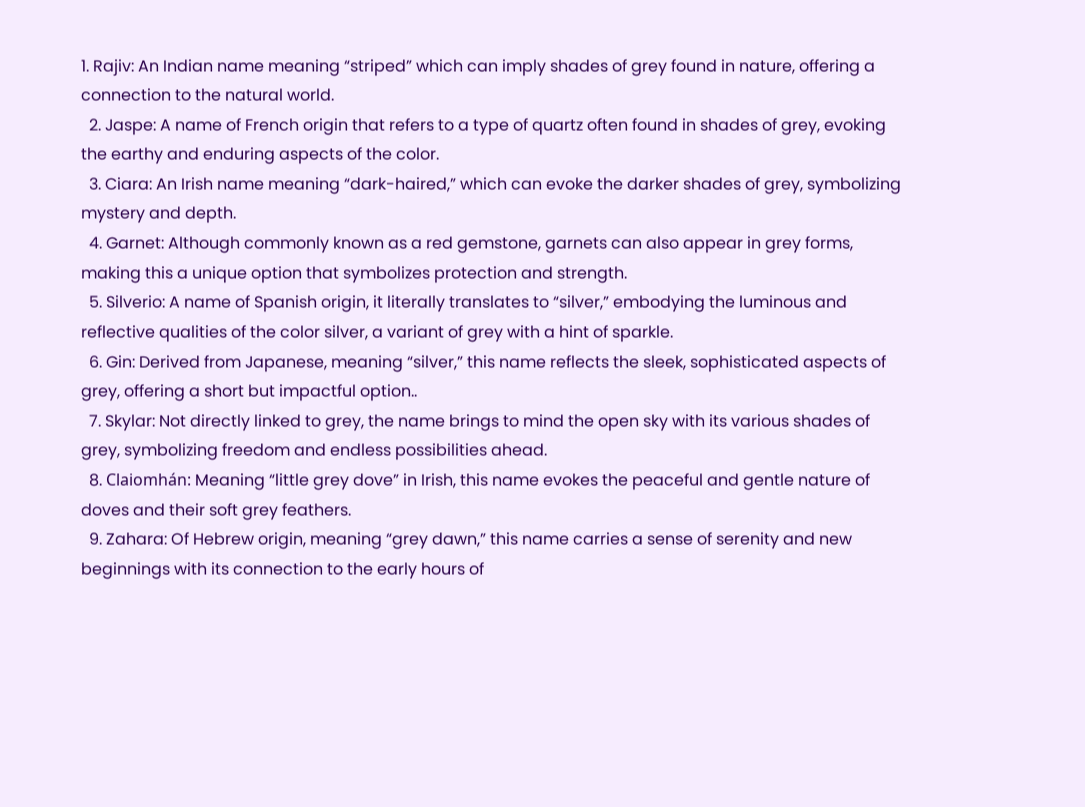1. Rajiv: An Indian name meaning “striped” which can imply shades of grey found in nature, offering a connection to the natural world.
  2. Jaspe: A name of French origin that refers to a type of quartz often found in shades of grey, evoking the earthy and enduring aspects of the color.
  3. Ciara: An Irish name meaning “dark-haired,” which can evoke the darker shades of grey, symbolizing mystery and depth.
  4. Garnet: Although commonly known as a red gemstone, garnets can also appear in grey forms, making this a unique option that symbolizes protection and strength.
  5. Silverio: A name of Spanish origin, it literally translates to “silver,” embodying the luminous and reflective qualities of the color silver, a variant of grey with a hint of sparkle.
  6. Gin: Derived from Japanese, meaning “silver,” this name reflects the sleek, sophisticated aspects of grey, offering a short but impactful option..
  7. Skylar: Not directly linked to grey, the name brings to mind the open sky with its various shades of grey, symbolizing freedom and endless possibilities ahead.
  8. Claiomhán: Meaning “little grey dove” in Irish, this name evokes the peaceful and gentle nature of doves and their soft grey feathers.
  9. Zahara: Of Hebrew origin, meaning “grey dawn,” this name carries a sense of serenity and new beginnings with its connection to the early hours of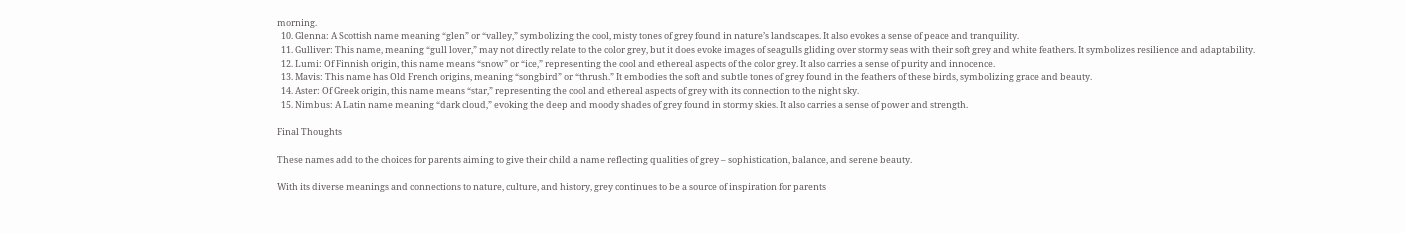morning.
  10. Glenna: A Scottish name meaning “glen” or “valley,” symbolizing the cool, misty tones of grey found in nature’s landscapes. It also evokes a sense of peace and tranquility.
  11. Gulliver: This name, meaning “gull lover,” may not directly relate to the color grey, but it does evoke images of seagulls gliding over stormy seas with their soft grey and white feathers. It symbolizes resilience and adaptability.
  12. Lumi: Of Finnish origin, this name means “snow” or “ice,” representing the cool and ethereal aspects of the color grey. It also carries a sense of purity and innocence.
  13. Mavis: This name has Old French origins, meaning “songbird” or “thrush.” It embodies the soft and subtle tones of grey found in the feathers of these birds, symbolizing grace and beauty.
  14. Aster: Of Greek origin, this name means “star,” representing the cool and ethereal aspects of grey with its connection to the night sky.
  15. Nimbus: A Latin name meaning “dark cloud,” evoking the deep and moody shades of grey found in stormy skies. It also carries a sense of power and strength.

Final Thoughts

These names add to the choices for parents aiming to give their child a name reflecting qualities of grey – sophistication, balance, and serene beauty.

With its diverse meanings and connections to nature, culture, and history, grey continues to be a source of inspiration for parents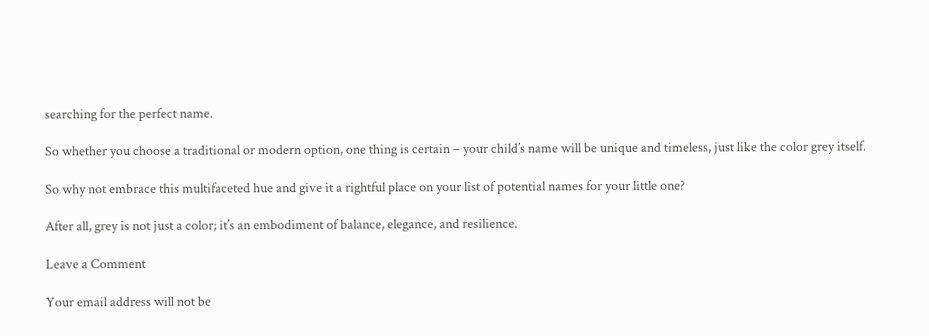searching for the perfect name.

So whether you choose a traditional or modern option, one thing is certain – your child’s name will be unique and timeless, just like the color grey itself.

So why not embrace this multifaceted hue and give it a rightful place on your list of potential names for your little one?

After all, grey is not just a color; it’s an embodiment of balance, elegance, and resilience.

Leave a Comment

Your email address will not be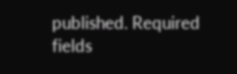published. Required fields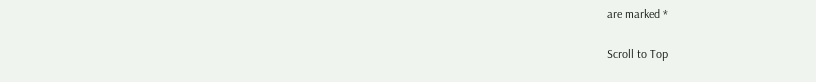are marked *

Scroll to Top